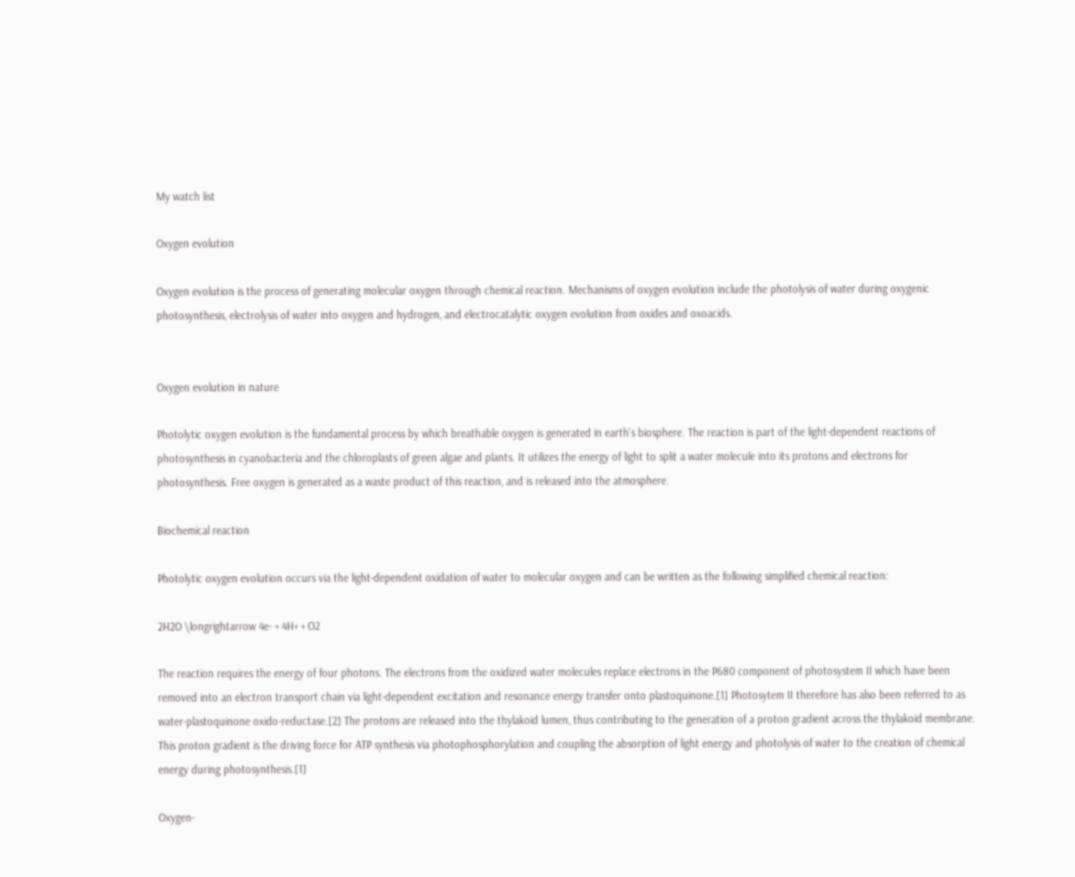My watch list

Oxygen evolution

Oxygen evolution is the process of generating molecular oxygen through chemical reaction. Mechanisms of oxygen evolution include the photolysis of water during oxygenic photosynthesis, electrolysis of water into oxygen and hydrogen, and electrocatalytic oxygen evolution from oxides and oxoacids.


Oxygen evolution in nature

Photolytic oxygen evolution is the fundamental process by which breathable oxygen is generated in earth's biosphere. The reaction is part of the light-dependent reactions of photosynthesis in cyanobacteria and the chloroplasts of green algae and plants. It utilizes the energy of light to split a water molecule into its protons and electrons for photosynthesis. Free oxygen is generated as a waste product of this reaction, and is released into the atmosphere.

Biochemical reaction

Photolytic oxygen evolution occurs via the light-dependent oxidation of water to molecular oxygen and can be written as the following simplified chemical reaction:

2H2O \longrightarrow 4e- + 4H+ + O2

The reaction requires the energy of four photons. The electrons from the oxidized water molecules replace electrons in the P680 component of photosystem II which have been removed into an electron transport chain via light-dependent excitation and resonance energy transfer onto plastoquinone.[1] Photosytem II therefore has also been referred to as water-plastoquinone oxido-reductase.[2] The protons are released into the thylakoid lumen, thus contributing to the generation of a proton gradient across the thylakoid membrane. This proton gradient is the driving force for ATP synthesis via photophosphorylation and coupling the absorption of light energy and photolysis of water to the creation of chemical energy during photosynthesis.[1]

Oxygen-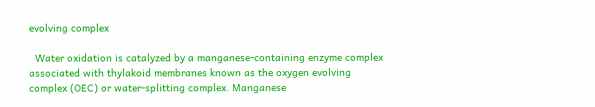evolving complex

  Water oxidation is catalyzed by a manganese-containing enzyme complex associated with thylakoid membranes known as the oxygen evolving complex (OEC) or water-splitting complex. Manganese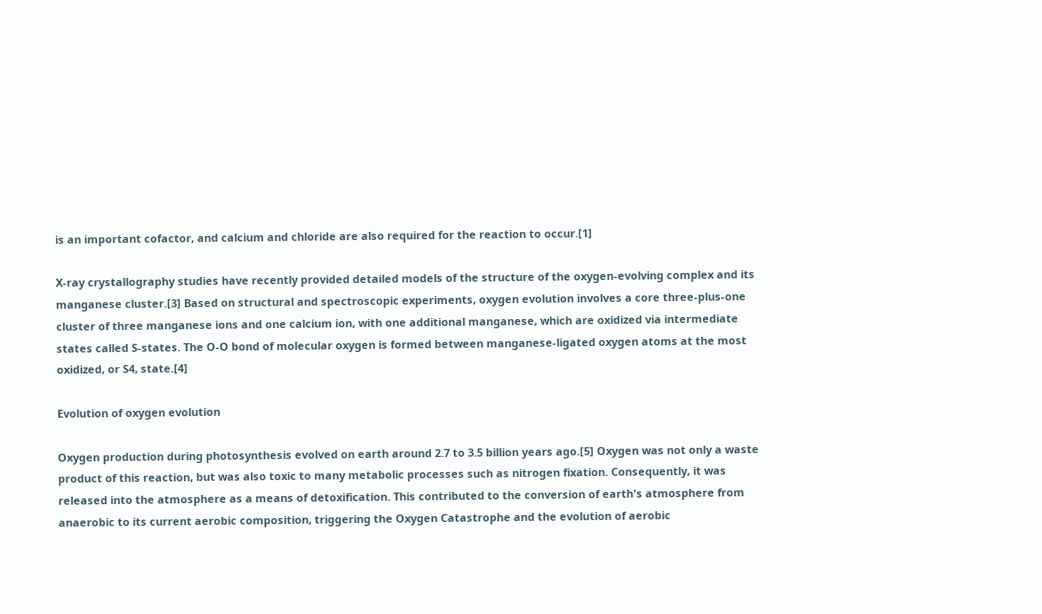is an important cofactor, and calcium and chloride are also required for the reaction to occur.[1]

X-ray crystallography studies have recently provided detailed models of the structure of the oxygen-evolving complex and its manganese cluster.[3] Based on structural and spectroscopic experiments, oxygen evolution involves a core three-plus-one cluster of three manganese ions and one calcium ion, with one additional manganese, which are oxidized via intermediate states called S-states. The O-O bond of molecular oxygen is formed between manganese-ligated oxygen atoms at the most oxidized, or S4, state.[4]

Evolution of oxygen evolution

Oxygen production during photosynthesis evolved on earth around 2.7 to 3.5 billion years ago.[5] Oxygen was not only a waste product of this reaction, but was also toxic to many metabolic processes such as nitrogen fixation. Consequently, it was released into the atmosphere as a means of detoxification. This contributed to the conversion of earth's atmosphere from anaerobic to its current aerobic composition, triggering the Oxygen Catastrophe and the evolution of aerobic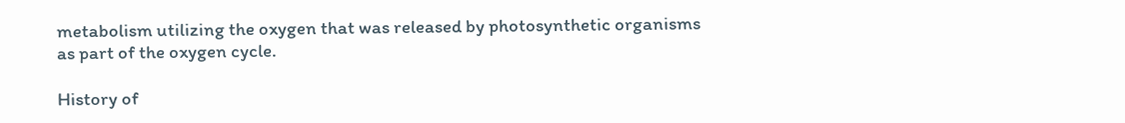metabolism utilizing the oxygen that was released by photosynthetic organisms as part of the oxygen cycle.

History of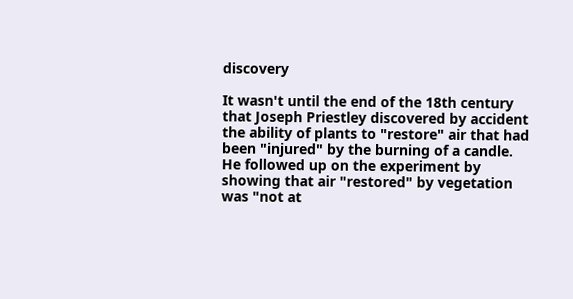discovery

It wasn't until the end of the 18th century that Joseph Priestley discovered by accident the ability of plants to "restore" air that had been "injured" by the burning of a candle. He followed up on the experiment by showing that air "restored" by vegetation was "not at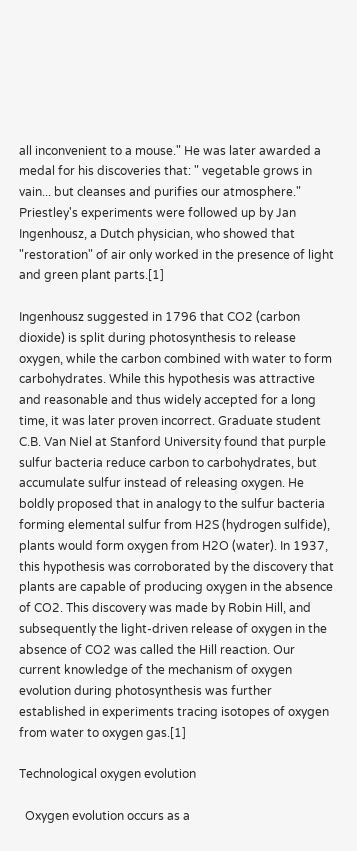all inconvenient to a mouse." He was later awarded a medal for his discoveries that: " vegetable grows in vain... but cleanses and purifies our atmosphere." Priestley's experiments were followed up by Jan Ingenhousz, a Dutch physician, who showed that "restoration" of air only worked in the presence of light and green plant parts.[1]

Ingenhousz suggested in 1796 that CO2 (carbon dioxide) is split during photosynthesis to release oxygen, while the carbon combined with water to form carbohydrates. While this hypothesis was attractive and reasonable and thus widely accepted for a long time, it was later proven incorrect. Graduate student C.B. Van Niel at Stanford University found that purple sulfur bacteria reduce carbon to carbohydrates, but accumulate sulfur instead of releasing oxygen. He boldly proposed that in analogy to the sulfur bacteria forming elemental sulfur from H2S (hydrogen sulfide), plants would form oxygen from H2O (water). In 1937, this hypothesis was corroborated by the discovery that plants are capable of producing oxygen in the absence of CO2. This discovery was made by Robin Hill, and subsequently the light-driven release of oxygen in the absence of CO2 was called the Hill reaction. Our current knowledge of the mechanism of oxygen evolution during photosynthesis was further established in experiments tracing isotopes of oxygen from water to oxygen gas.[1]

Technological oxygen evolution

  Oxygen evolution occurs as a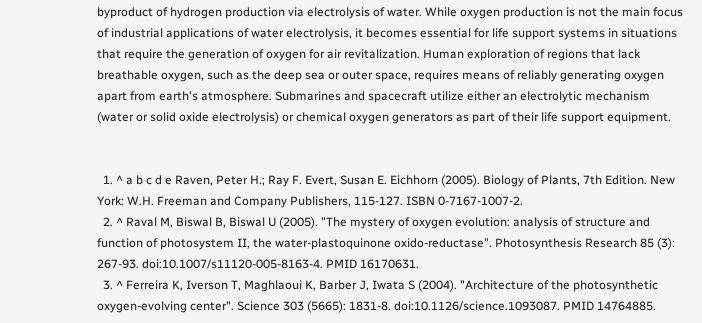byproduct of hydrogen production via electrolysis of water. While oxygen production is not the main focus of industrial applications of water electrolysis, it becomes essential for life support systems in situations that require the generation of oxygen for air revitalization. Human exploration of regions that lack breathable oxygen, such as the deep sea or outer space, requires means of reliably generating oxygen apart from earth's atmosphere. Submarines and spacecraft utilize either an electrolytic mechanism (water or solid oxide electrolysis) or chemical oxygen generators as part of their life support equipment.


  1. ^ a b c d e Raven, Peter H.; Ray F. Evert, Susan E. Eichhorn (2005). Biology of Plants, 7th Edition. New York: W.H. Freeman and Company Publishers, 115-127. ISBN 0-7167-1007-2.
  2. ^ Raval M, Biswal B, Biswal U (2005). "The mystery of oxygen evolution: analysis of structure and function of photosystem II, the water-plastoquinone oxido-reductase". Photosynthesis Research 85 (3): 267-93. doi:10.1007/s11120-005-8163-4. PMID 16170631.
  3. ^ Ferreira K, Iverson T, Maghlaoui K, Barber J, Iwata S (2004). "Architecture of the photosynthetic oxygen-evolving center". Science 303 (5665): 1831-8. doi:10.1126/science.1093087. PMID 14764885.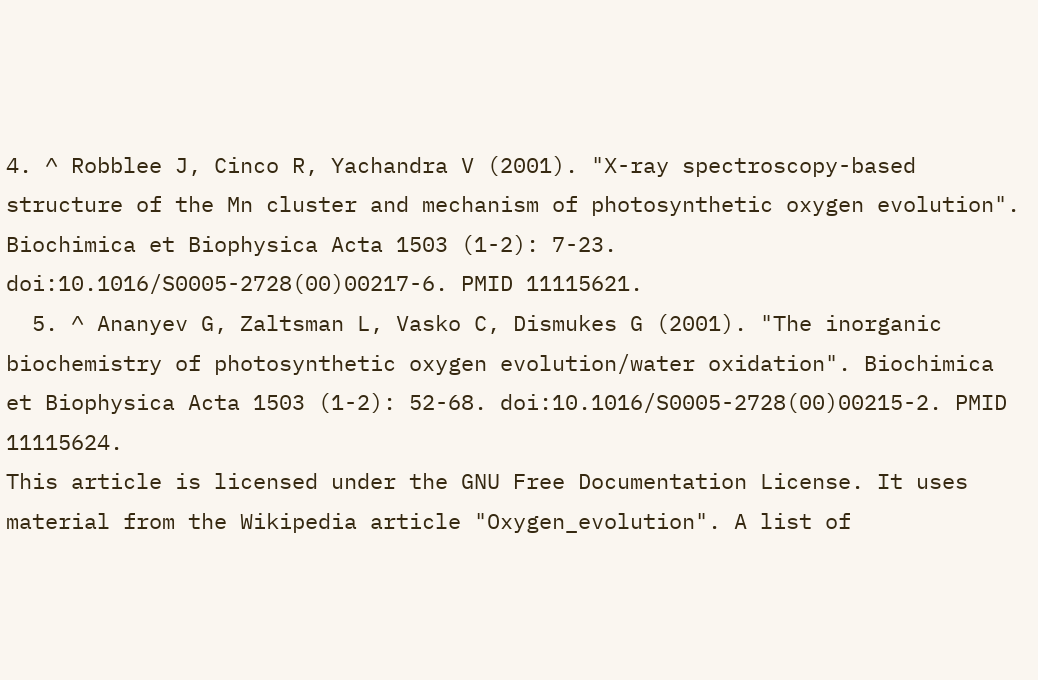4. ^ Robblee J, Cinco R, Yachandra V (2001). "X-ray spectroscopy-based structure of the Mn cluster and mechanism of photosynthetic oxygen evolution". Biochimica et Biophysica Acta 1503 (1-2): 7-23. doi:10.1016/S0005-2728(00)00217-6. PMID 11115621.
  5. ^ Ananyev G, Zaltsman L, Vasko C, Dismukes G (2001). "The inorganic biochemistry of photosynthetic oxygen evolution/water oxidation". Biochimica et Biophysica Acta 1503 (1-2): 52-68. doi:10.1016/S0005-2728(00)00215-2. PMID 11115624.
This article is licensed under the GNU Free Documentation License. It uses material from the Wikipedia article "Oxygen_evolution". A list of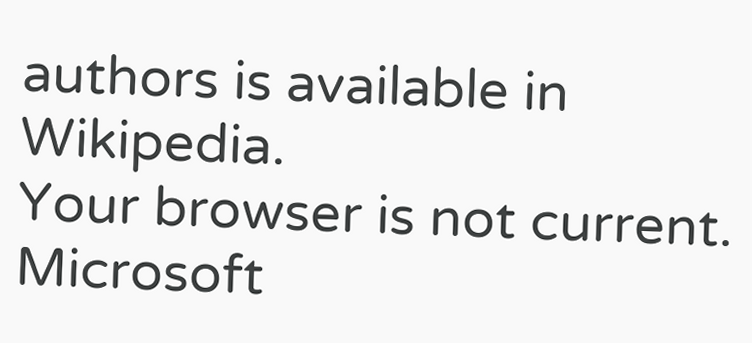authors is available in Wikipedia.
Your browser is not current. Microsoft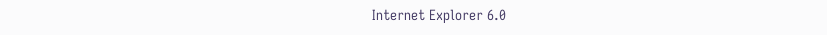Internet Explorer 6.0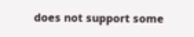does not support some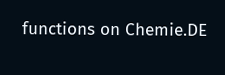functions on Chemie.DE